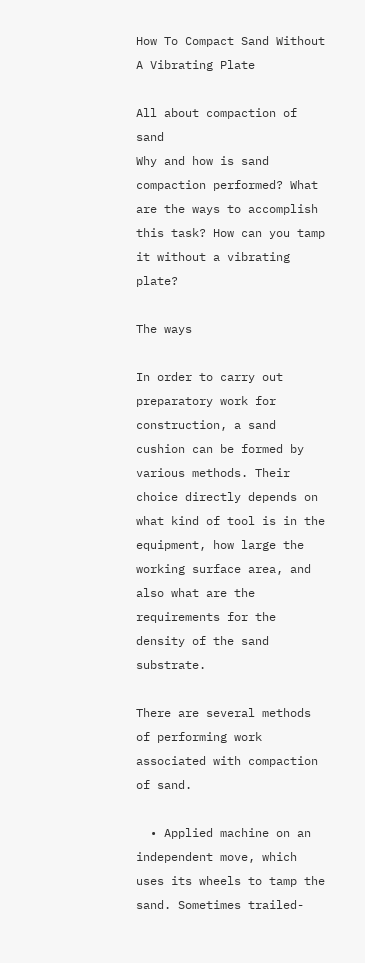How To Compact Sand Without A Vibrating Plate

All about compaction of sand
Why and how is sand compaction performed? What are the ways to accomplish this task? How can you tamp it without a vibrating plate?

The ways

In order to carry out preparatory work for construction, a sand cushion can be formed by various methods. Their choice directly depends on what kind of tool is in the equipment, how large the working surface area, and also what are the requirements for the density of the sand substrate.

There are several methods of performing work associated with compaction of sand.

  • Applied machine on an independent move, which uses its wheels to tamp the sand. Sometimes trailed-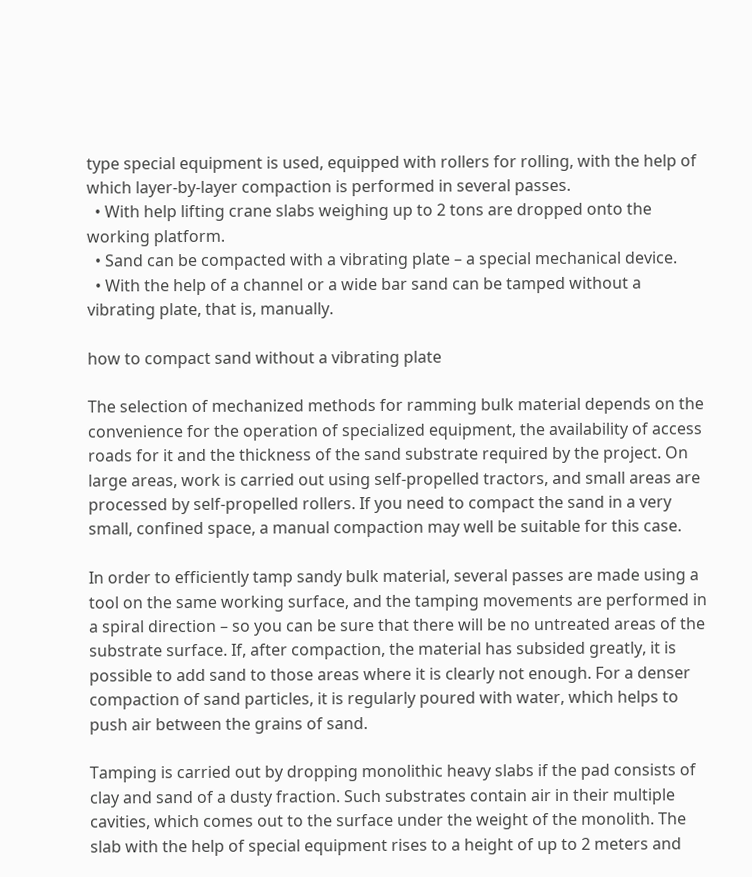type special equipment is used, equipped with rollers for rolling, with the help of which layer-by-layer compaction is performed in several passes.
  • With help lifting crane slabs weighing up to 2 tons are dropped onto the working platform.
  • Sand can be compacted with a vibrating plate – a special mechanical device.
  • With the help of a channel or a wide bar sand can be tamped without a vibrating plate, that is, manually.

how to compact sand without a vibrating plate

The selection of mechanized methods for ramming bulk material depends on the convenience for the operation of specialized equipment, the availability of access roads for it and the thickness of the sand substrate required by the project. On large areas, work is carried out using self-propelled tractors, and small areas are processed by self-propelled rollers. If you need to compact the sand in a very small, confined space, a manual compaction may well be suitable for this case.

In order to efficiently tamp sandy bulk material, several passes are made using a tool on the same working surface, and the tamping movements are performed in a spiral direction – so you can be sure that there will be no untreated areas of the substrate surface. If, after compaction, the material has subsided greatly, it is possible to add sand to those areas where it is clearly not enough. For a denser compaction of sand particles, it is regularly poured with water, which helps to push air between the grains of sand.

Tamping is carried out by dropping monolithic heavy slabs if the pad consists of clay and sand of a dusty fraction. Such substrates contain air in their multiple cavities, which comes out to the surface under the weight of the monolith. The slab with the help of special equipment rises to a height of up to 2 meters and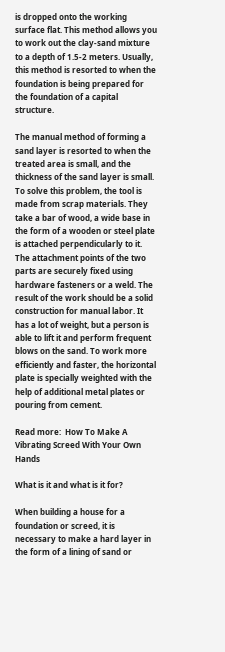is dropped onto the working surface flat. This method allows you to work out the clay-sand mixture to a depth of 1.5-2 meters. Usually, this method is resorted to when the foundation is being prepared for the foundation of a capital structure.

The manual method of forming a sand layer is resorted to when the treated area is small, and the thickness of the sand layer is small. To solve this problem, the tool is made from scrap materials. They take a bar of wood, a wide base in the form of a wooden or steel plate is attached perpendicularly to it. The attachment points of the two parts are securely fixed using hardware fasteners or a weld. The result of the work should be a solid construction for manual labor. It has a lot of weight, but a person is able to lift it and perform frequent blows on the sand. To work more efficiently and faster, the horizontal plate is specially weighted with the help of additional metal plates or pouring from cement.

Read more:  How To Make A Vibrating Screed With Your Own Hands

What is it and what is it for?

When building a house for a foundation or screed, it is necessary to make a hard layer in the form of a lining of sand or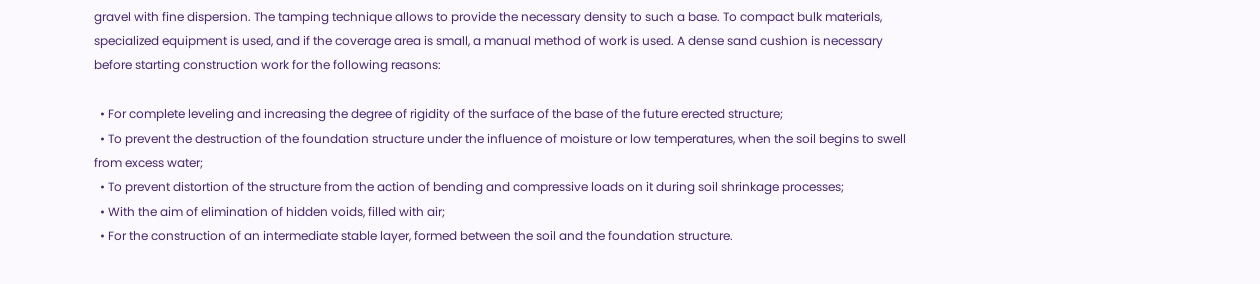gravel with fine dispersion. The tamping technique allows to provide the necessary density to such a base. To compact bulk materials, specialized equipment is used, and if the coverage area is small, a manual method of work is used. A dense sand cushion is necessary before starting construction work for the following reasons:

  • For complete leveling and increasing the degree of rigidity of the surface of the base of the future erected structure;
  • To prevent the destruction of the foundation structure under the influence of moisture or low temperatures, when the soil begins to swell from excess water;
  • To prevent distortion of the structure from the action of bending and compressive loads on it during soil shrinkage processes;
  • With the aim of elimination of hidden voids, filled with air;
  • For the construction of an intermediate stable layer, formed between the soil and the foundation structure.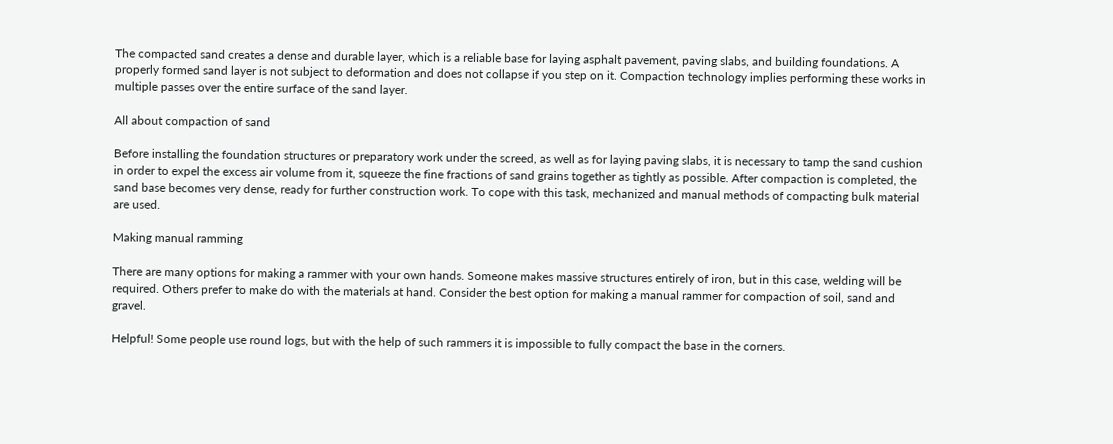The compacted sand creates a dense and durable layer, which is a reliable base for laying asphalt pavement, paving slabs, and building foundations. A properly formed sand layer is not subject to deformation and does not collapse if you step on it. Compaction technology implies performing these works in multiple passes over the entire surface of the sand layer.

All about compaction of sand

Before installing the foundation structures or preparatory work under the screed, as well as for laying paving slabs, it is necessary to tamp the sand cushion in order to expel the excess air volume from it, squeeze the fine fractions of sand grains together as tightly as possible. After compaction is completed, the sand base becomes very dense, ready for further construction work. To cope with this task, mechanized and manual methods of compacting bulk material are used.

Making manual ramming

There are many options for making a rammer with your own hands. Someone makes massive structures entirely of iron, but in this case, welding will be required. Others prefer to make do with the materials at hand. Consider the best option for making a manual rammer for compaction of soil, sand and gravel.

Helpful! Some people use round logs, but with the help of such rammers it is impossible to fully compact the base in the corners.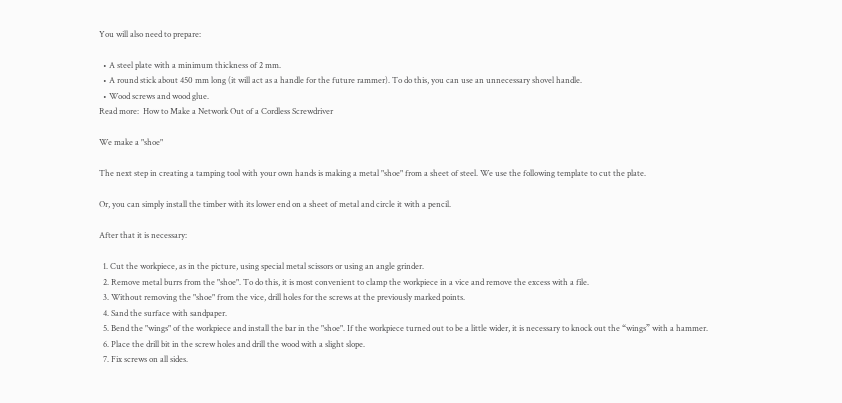You will also need to prepare:

  • A steel plate with a minimum thickness of 2 mm.
  • A round stick about 450 mm long (it will act as a handle for the future rammer). To do this, you can use an unnecessary shovel handle.
  • Wood screws and wood glue.
Read more:  How to Make a Network Out of a Cordless Screwdriver

We make a "shoe"

The next step in creating a tamping tool with your own hands is making a metal "shoe" from a sheet of steel. We use the following template to cut the plate.

Or, you can simply install the timber with its lower end on a sheet of metal and circle it with a pencil.

After that it is necessary:

  1. Cut the workpiece, as in the picture, using special metal scissors or using an angle grinder.
  2. Remove metal burrs from the "shoe". To do this, it is most convenient to clamp the workpiece in a vice and remove the excess with a file.
  3. Without removing the "shoe" from the vice, drill holes for the screws at the previously marked points.
  4. Sand the surface with sandpaper.
  5. Bend the "wings" of the workpiece and install the bar in the "shoe". If the workpiece turned out to be a little wider, it is necessary to knock out the “wings” with a hammer.
  6. Place the drill bit in the screw holes and drill the wood with a slight slope.
  7. Fix screws on all sides.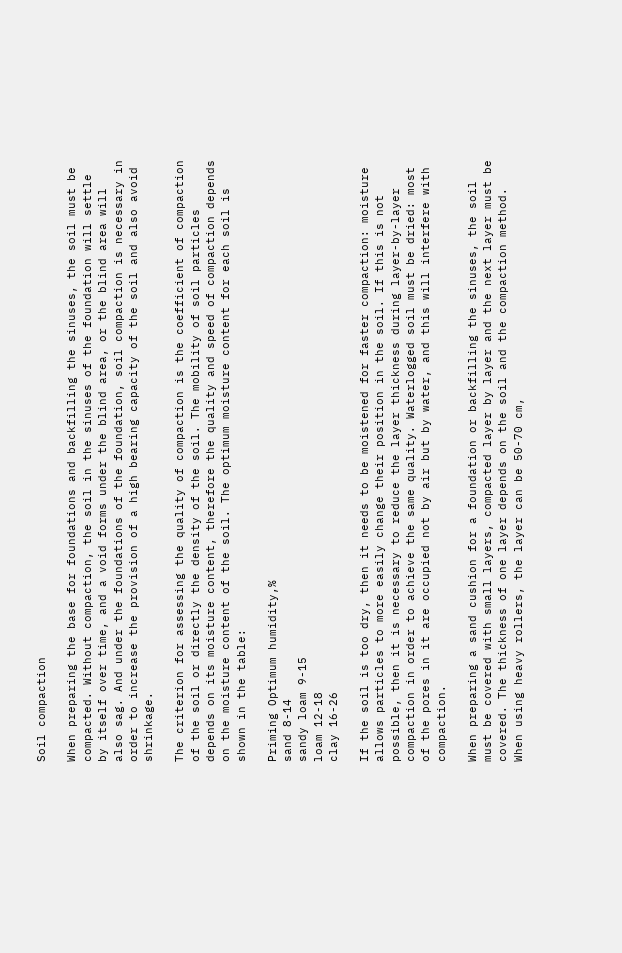Soil compaction

When preparing the base for foundations and backfilling the sinuses, the soil must be compacted. Without compaction, the soil in the sinuses of the foundation will settle by itself over time, and a void forms under the blind area, or the blind area will also sag. And under the foundations of the foundation, soil compaction is necessary in order to increase the provision of a high bearing capacity of the soil and also avoid shrinkage.

The criterion for assessing the quality of compaction is the coefficient of compaction of the soil or directly the density of the soil. The mobility of soil particles depends on its moisture content, therefore the quality and speed of compaction depends on the moisture content of the soil. The optimum moisture content for each soil is shown in the table:

Priming Optimum humidity,%
sand 8-14
sandy loam 9-15
loam 12-18
clay 16-26

If the soil is too dry, then it needs to be moistened for faster compaction: moisture allows particles to more easily change their position in the soil. If this is not possible, then it is necessary to reduce the layer thickness during layer-by-layer compaction in order to achieve the same quality. Waterlogged soil must be dried: most of the pores in it are occupied not by air but by water, and this will interfere with compaction.

When preparing a sand cushion for a foundation or backfilling the sinuses, the soil must be covered with small layers, compacted layer by layer and the next layer must be covered. The thickness of one layer depends on the soil and the compaction method. When using heavy rollers, the layer can be 50-70 cm,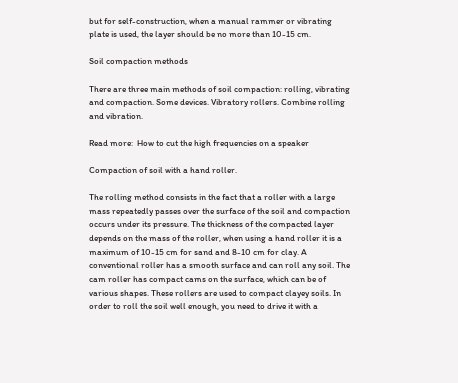but for self-construction, when a manual rammer or vibrating plate is used, the layer should be no more than 10-15 cm.

Soil compaction methods

There are three main methods of soil compaction: rolling, vibrating and compaction. Some devices. Vibratory rollers. Combine rolling and vibration.

Read more:  How to cut the high frequencies on a speaker

Compaction of soil with a hand roller.

The rolling method consists in the fact that a roller with a large mass repeatedly passes over the surface of the soil and compaction occurs under its pressure. The thickness of the compacted layer depends on the mass of the roller, when using a hand roller it is a maximum of 10-15 cm for sand and 8-10 cm for clay. A conventional roller has a smooth surface and can roll any soil. The cam roller has compact cams on the surface, which can be of various shapes. These rollers are used to compact clayey soils. In order to roll the soil well enough, you need to drive it with a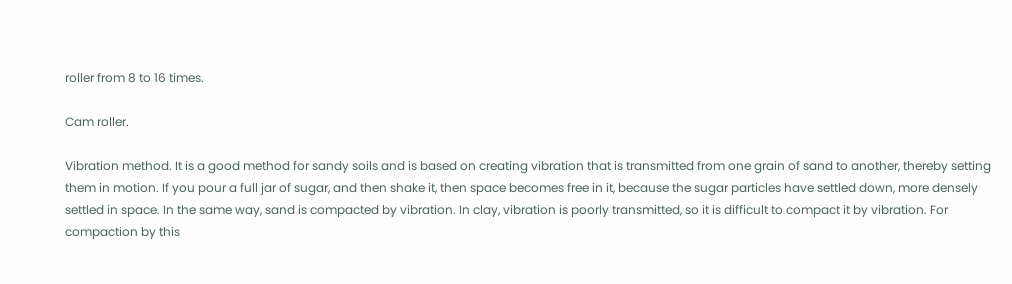roller from 8 to 16 times.

Cam roller.

Vibration method. It is a good method for sandy soils and is based on creating vibration that is transmitted from one grain of sand to another, thereby setting them in motion. If you pour a full jar of sugar, and then shake it, then space becomes free in it, because the sugar particles have settled down, more densely settled in space. In the same way, sand is compacted by vibration. In clay, vibration is poorly transmitted, so it is difficult to compact it by vibration. For compaction by this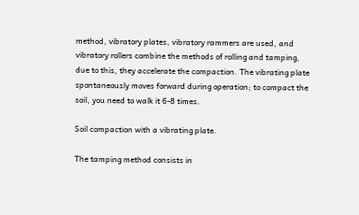method, vibratory plates, vibratory rammers are used, and vibratory rollers combine the methods of rolling and tamping, due to this, they accelerate the compaction. The vibrating plate spontaneously moves forward during operation; to compact the soil, you need to walk it 6-8 times.

Soil compaction with a vibrating plate.

The tamping method consists in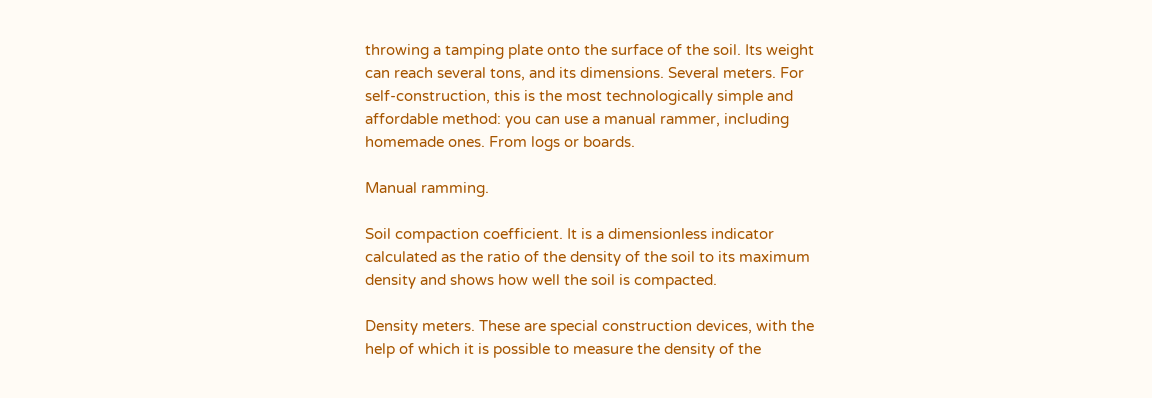throwing a tamping plate onto the surface of the soil. Its weight can reach several tons, and its dimensions. Several meters. For self-construction, this is the most technologically simple and affordable method: you can use a manual rammer, including homemade ones. From logs or boards.

Manual ramming.

Soil compaction coefficient. It is a dimensionless indicator calculated as the ratio of the density of the soil to its maximum density and shows how well the soil is compacted.

Density meters. These are special construction devices, with the help of which it is possible to measure the density of the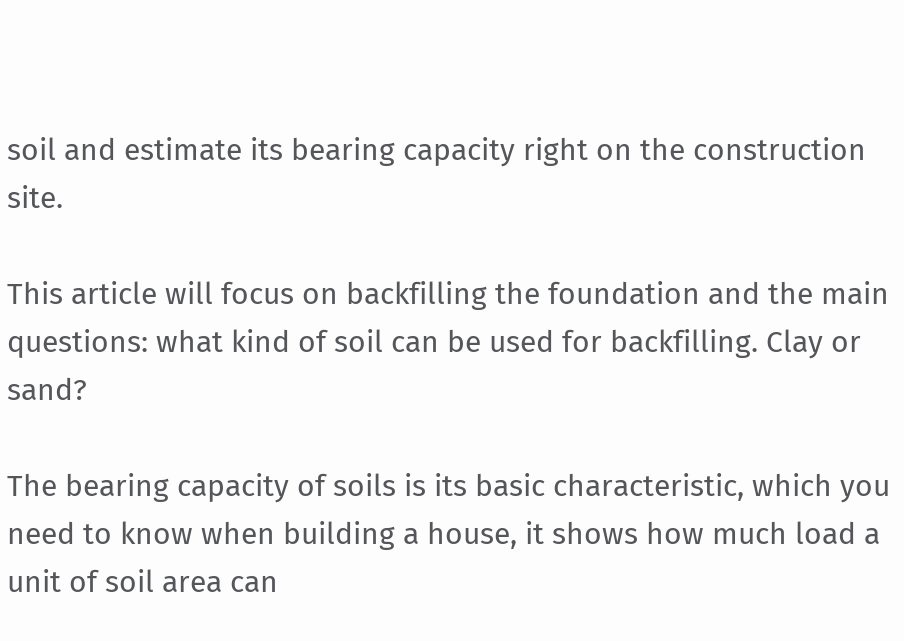soil and estimate its bearing capacity right on the construction site.

This article will focus on backfilling the foundation and the main questions: what kind of soil can be used for backfilling. Clay or sand?

The bearing capacity of soils is its basic characteristic, which you need to know when building a house, it shows how much load a unit of soil area can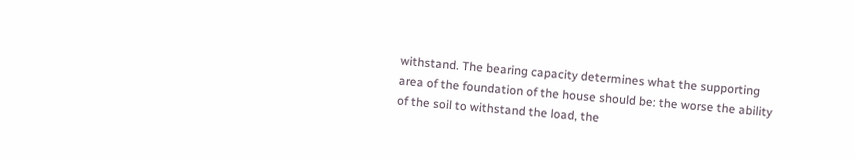withstand. The bearing capacity determines what the supporting area of the foundation of the house should be: the worse the ability of the soil to withstand the load, the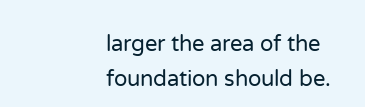larger the area of the foundation should be.